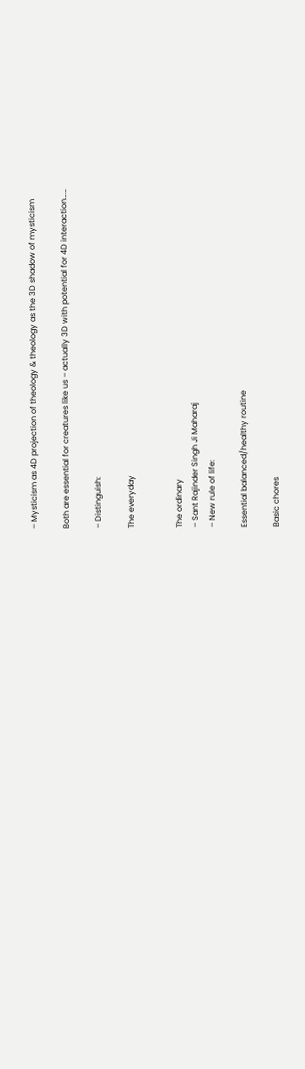– Mysticism as 4D projection of theology & theology as the 3D shadow of mysticism

Both are essential for creatures like us – actually 3D with potential for 4D interaction……

– Distinguish:

The everyday


The ordinary
– Sant Rajinder Singh Ji Maharaj
– New rule of life:

Essential balanced/healthy routine

Basic chores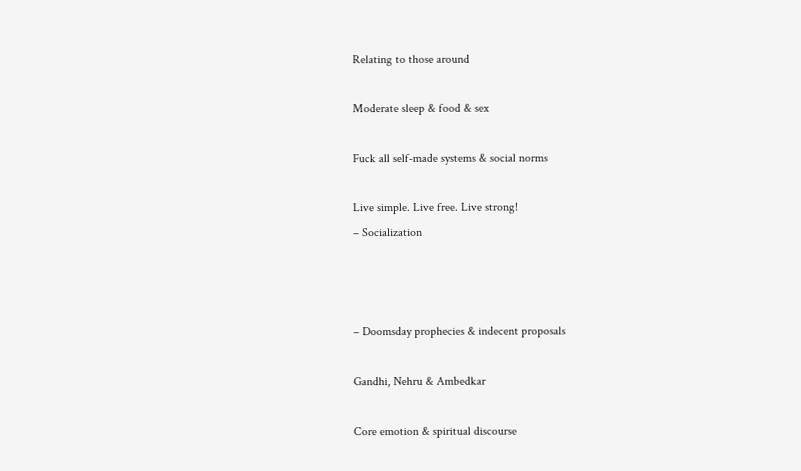Relating to those around

Moderate sleep & food & sex

Fuck all self-made systems & social norms

Live simple. Live free. Live strong!
– Socialization



– Doomsday prophecies & indecent proposals

Gandhi, Nehru & Ambedkar

Core emotion & spiritual discourse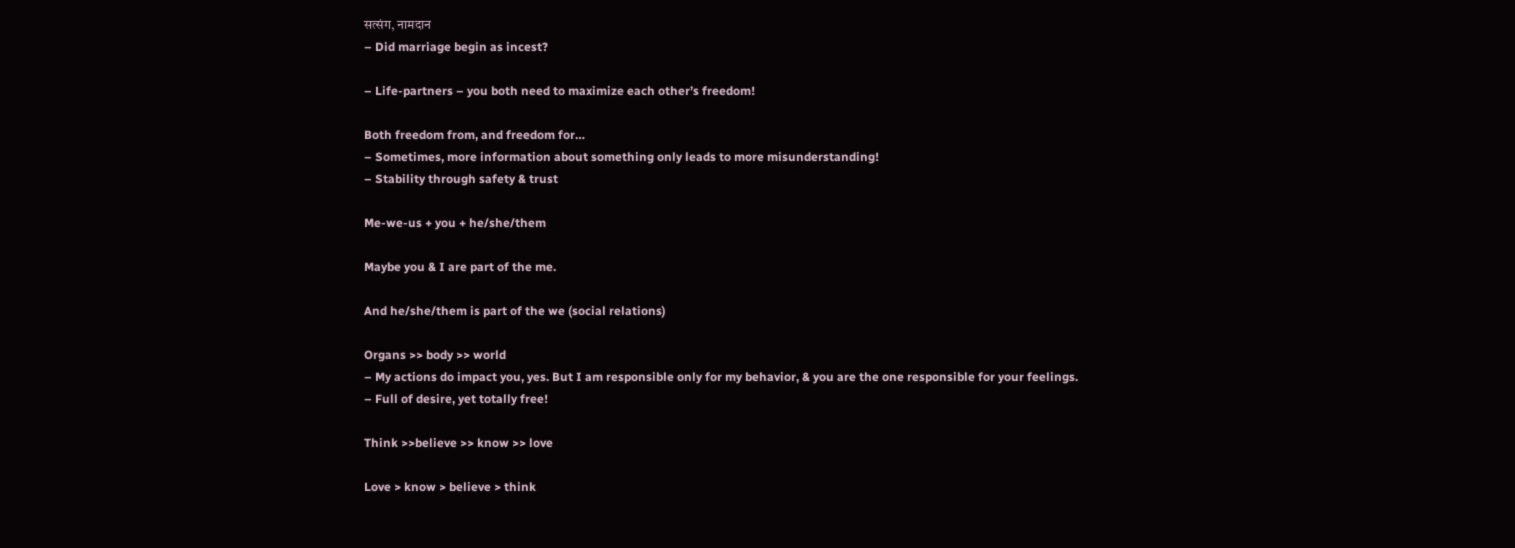सत्संग, नामदान
– Did marriage begin as incest?

– Life-partners – you both need to maximize each other’s freedom!

Both freedom from, and freedom for…
– Sometimes, more information about something only leads to more misunderstanding!
– Stability through safety & trust

Me-we-us + you + he/she/them

Maybe you & I are part of the me.

And he/she/them is part of the we (social relations)

Organs >> body >> world
– My actions do impact you, yes. But I am responsible only for my behavior, & you are the one responsible for your feelings.
– Full of desire, yet totally free!

Think >>believe >> know >> love

Love > know > believe > think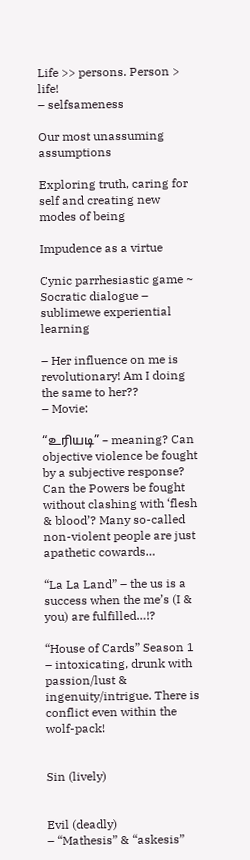Life >> persons. Person > life!
– selfsameness

Our most unassuming assumptions

Exploring truth, caring for self and creating new modes of being

Impudence as a virtue

Cynic parrhesiastic game ~ Socratic dialogue – sublimewe experiential learning

– Her influence on me is revolutionary! Am I doing the same to her??
– Movie:

“உரியடி” – meaning? Can objective violence be fought by a subjective response? Can the Powers be fought without clashing with ‘flesh & blood’? Many so-called non-violent people are just apathetic cowards…

“La La Land” – the us is a success when the me’s (I & you) are fulfilled…!?

“House of Cards” Season 1 – intoxicating, drunk with passion/lust & ingenuity/intrigue. There is conflict even within the wolf-pack!


Sin (lively)


Evil (deadly)
– “Mathesis” & “askesis”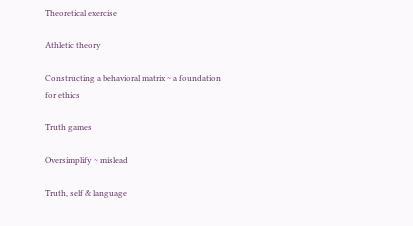Theoretical exercise

Athletic theory

Constructing a behavioral matrix ~ a foundation for ethics

Truth games

Oversimplify ~ mislead

Truth, self & language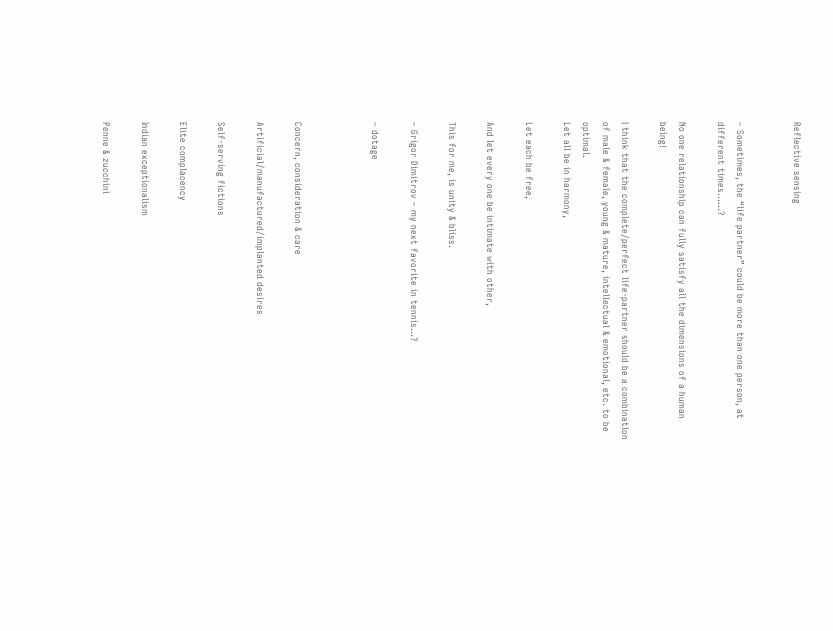Reflective sensing


– Sometimes, the “life partner” could be more than one person, at different times……?

No one relationship can fully satisfy all the dimensions of a human being!

I think that the complete/perfect life-partner should be a combination of male & female, young & mature, intellectual & emotional, etc. to be optimal.
Let all be in harmony,

Let each be free,

And let every one be intimate with other,

This for me, is unity & bliss.

– Grigor Dimitrov – my next favorite in tennis…?

– dotage



Concern, consideration & care

Artificial/manufactured/implanted desires

Self-serving fictions

Elite complacency

Indian exceptionalism

Penne & zucchini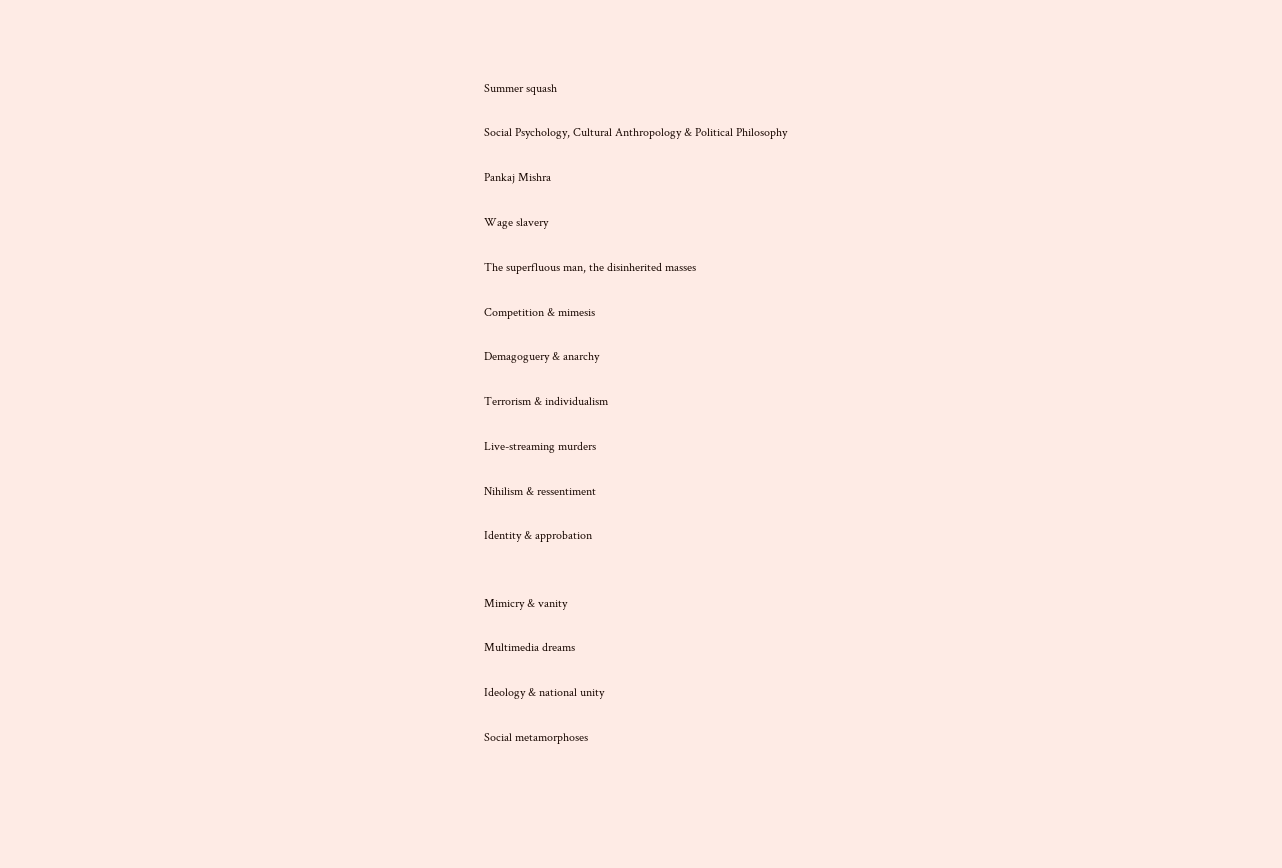Summer squash

Social Psychology, Cultural Anthropology & Political Philosophy

Pankaj Mishra

Wage slavery

The superfluous man, the disinherited masses

Competition & mimesis

Demagoguery & anarchy

Terrorism & individualism

Live-streaming murders

Nihilism & ressentiment

Identity & approbation


Mimicry & vanity

Multimedia dreams

Ideology & national unity

Social metamorphoses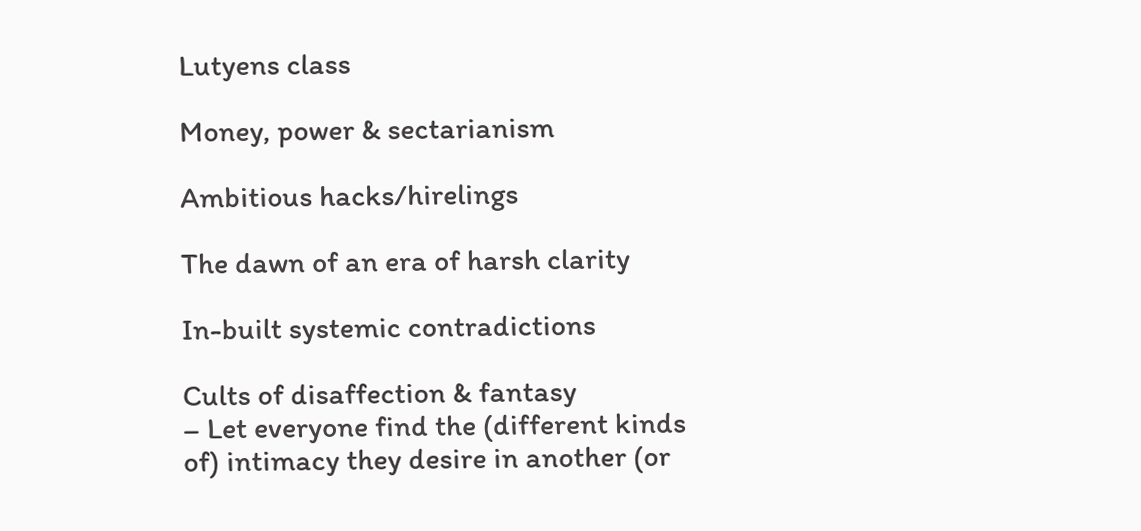Lutyens class

Money, power & sectarianism

Ambitious hacks/hirelings

The dawn of an era of harsh clarity

In-built systemic contradictions

Cults of disaffection & fantasy
– Let everyone find the (different kinds of) intimacy they desire in another (or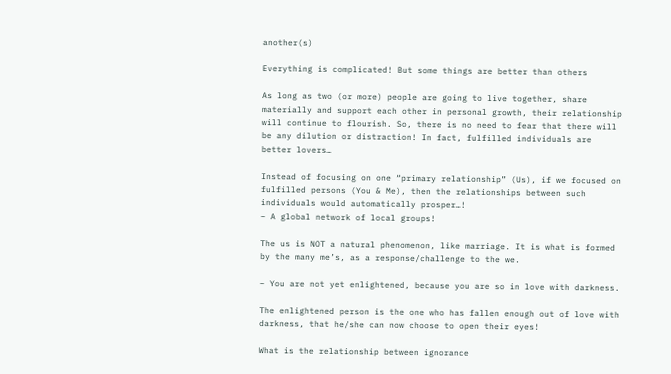another(s)

Everything is complicated! But some things are better than others

As long as two (or more) people are going to live together, share materially and support each other in personal growth, their relationship will continue to flourish. So, there is no need to fear that there will be any dilution or distraction! In fact, fulfilled individuals are better lovers…

Instead of focusing on one “primary relationship” (Us), if we focused on fulfilled persons (You & Me), then the relationships between such individuals would automatically prosper…!
– A global network of local groups!

The us is NOT a natural phenomenon, like marriage. It is what is formed by the many me’s, as a response/challenge to the we.

– You are not yet enlightened, because you are so in love with darkness.

The enlightened person is the one who has fallen enough out of love with darkness, that he/she can now choose to open their eyes!

What is the relationship between ignorance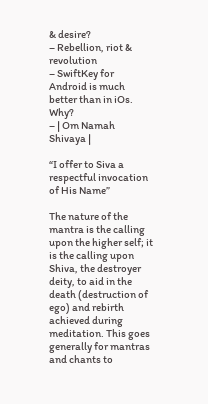& desire?
– Rebellion, riot & revolution
– SwiftKey for Android is much better than in iOs. Why?
– | Om Namah Shivaya |

“I offer to Siva a respectful invocation of His Name”

The nature of the mantra is the calling upon the higher self; it is the calling upon Shiva, the destroyer deity, to aid in the death (destruction of ego) and rebirth achieved during meditation. This goes generally for mantras and chants to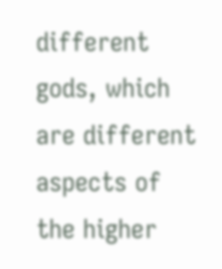different gods, which are different aspects of the higher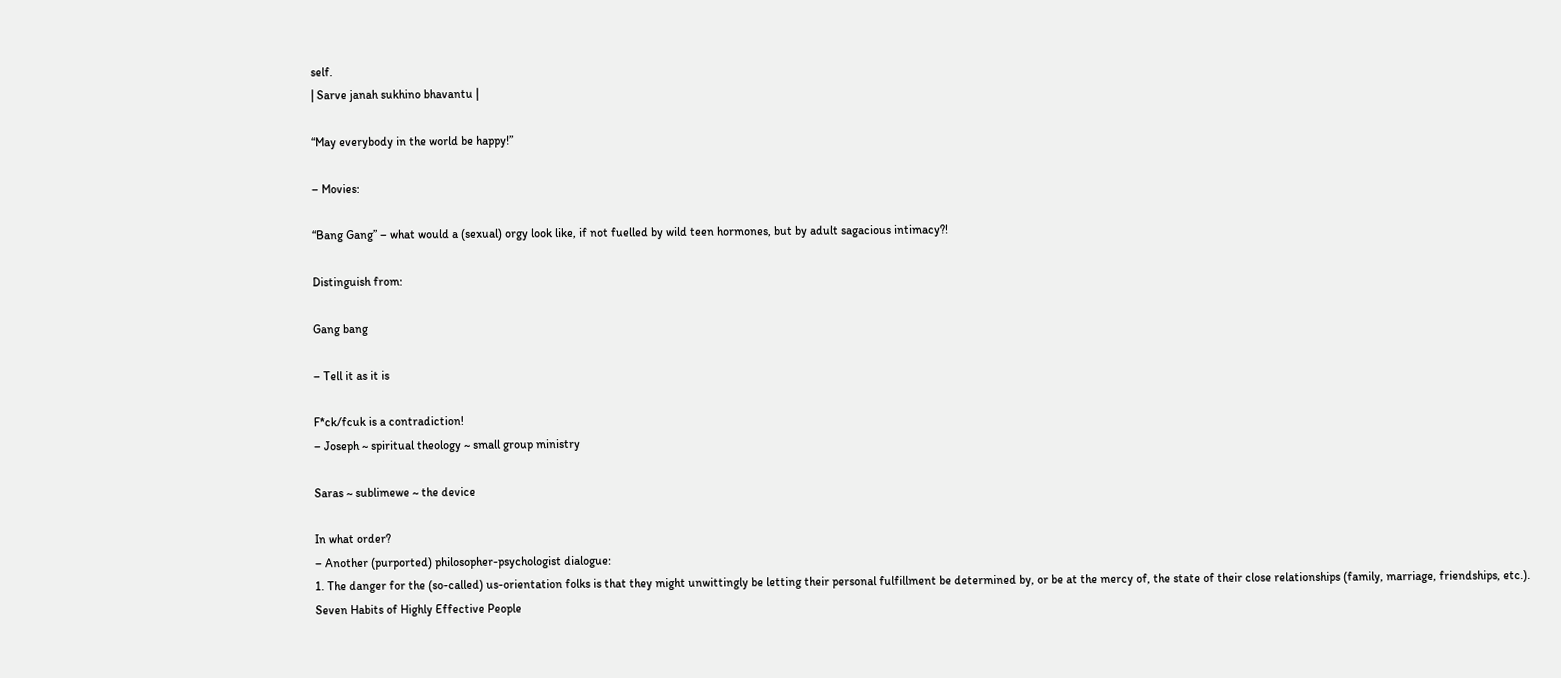self.
| Sarve janah sukhino bhavantu |

“May everybody in the world be happy!”

– Movies:

“Bang Gang” – what would a (sexual) orgy look like, if not fuelled by wild teen hormones, but by adult sagacious intimacy?!

Distinguish from:

Gang bang

– Tell it as it is

F*ck/fcuk is a contradiction!
– Joseph ~ spiritual theology ~ small group ministry

Saras ~ sublimewe ~ the device

In what order?
– Another (purported) philosopher-psychologist dialogue:
1. The danger for the (so-called) us-orientation folks is that they might unwittingly be letting their personal fulfillment be determined by, or be at the mercy of, the state of their close relationships (family, marriage, friendships, etc.).
Seven Habits of Highly Effective People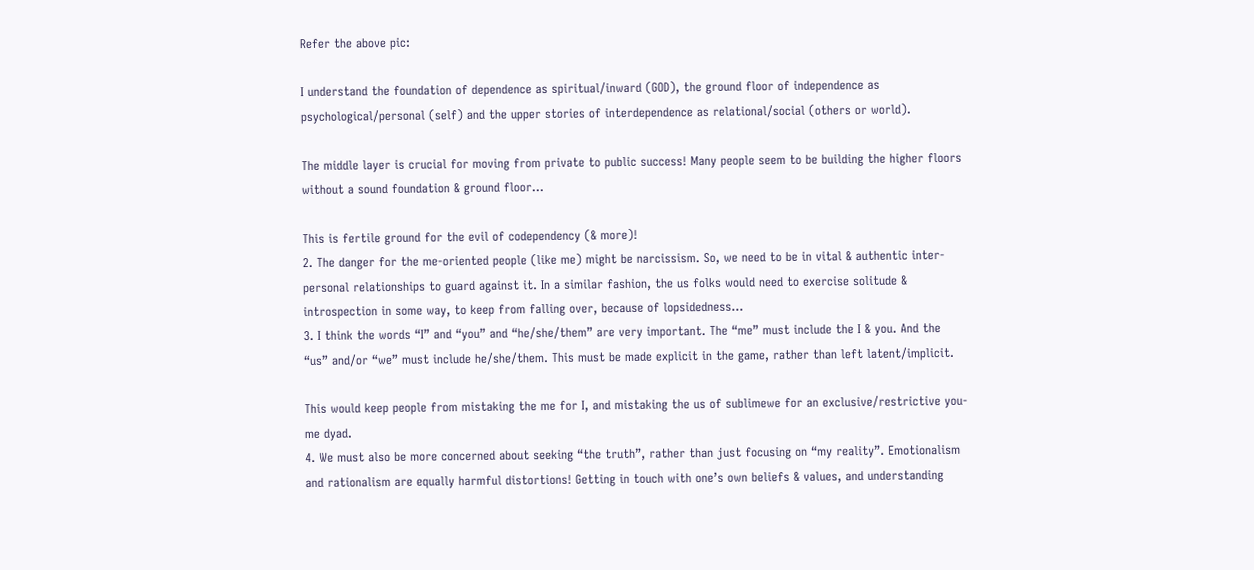Refer the above pic:

I understand the foundation of dependence as spiritual/inward (GOD), the ground floor of independence as psychological/personal (self) and the upper stories of interdependence as relational/social (others or world).

The middle layer is crucial for moving from private to public success! Many people seem to be building the higher floors without a sound foundation & ground floor…

This is fertile ground for the evil of codependency (& more)!
2. The danger for the me-oriented people (like me) might be narcissism. So, we need to be in vital & authentic inter-personal relationships to guard against it. In a similar fashion, the us folks would need to exercise solitude & introspection in some way, to keep from falling over, because of lopsidedness…
3. I think the words “I” and “you” and “he/she/them” are very important. The “me” must include the I & you. And the “us” and/or “we” must include he/she/them. This must be made explicit in the game, rather than left latent/implicit.

This would keep people from mistaking the me for I, and mistaking the us of sublimewe for an exclusive/restrictive you-me dyad.
4. We must also be more concerned about seeking “the truth”, rather than just focusing on “my reality”. Emotionalism and rationalism are equally harmful distortions! Getting in touch with one’s own beliefs & values, and understanding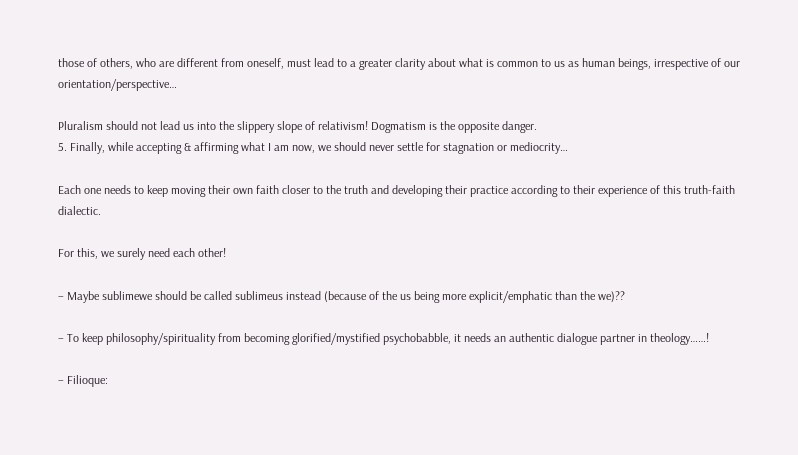those of others, who are different from oneself, must lead to a greater clarity about what is common to us as human beings, irrespective of our orientation/perspective…

Pluralism should not lead us into the slippery slope of relativism! Dogmatism is the opposite danger.
5. Finally, while accepting & affirming what I am now, we should never settle for stagnation or mediocrity…

Each one needs to keep moving their own faith closer to the truth and developing their practice according to their experience of this truth-faith dialectic.

For this, we surely need each other!

– Maybe sublimewe should be called sublimeus instead (because of the us being more explicit/emphatic than the we)??

– To keep philosophy/spirituality from becoming glorified/mystified psychobabble, it needs an authentic dialogue partner in theology……!

– Filioque: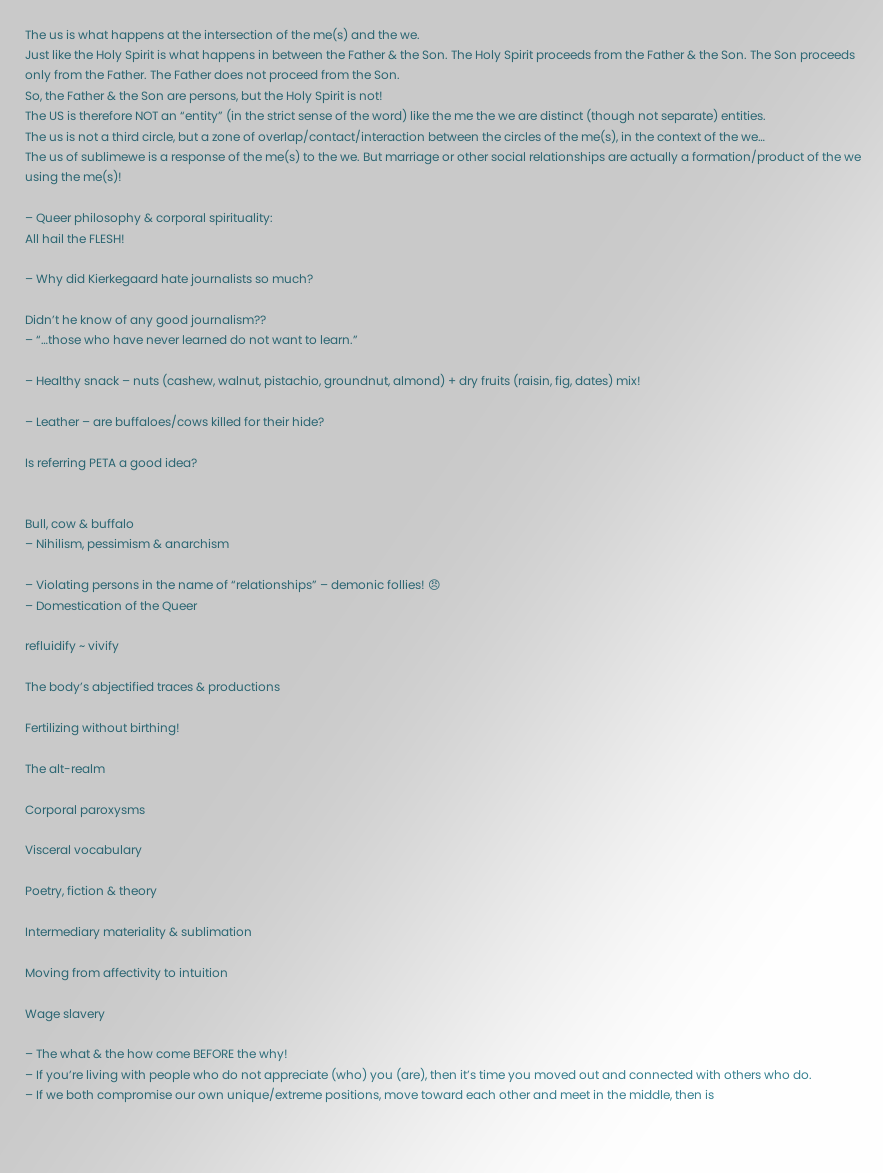The us is what happens at the intersection of the me(s) and the we.
Just like the Holy Spirit is what happens in between the Father & the Son. The Holy Spirit proceeds from the Father & the Son. The Son proceeds only from the Father. The Father does not proceed from the Son.
So, the Father & the Son are persons, but the Holy Spirit is not!
The US is therefore NOT an “entity” (in the strict sense of the word) like the me the we are distinct (though not separate) entities.
The us is not a third circle, but a zone of overlap/contact/interaction between the circles of the me(s), in the context of the we…
The us of sublimewe is a response of the me(s) to the we. But marriage or other social relationships are actually a formation/product of the we using the me(s)!

– Queer philosophy & corporal spirituality:
All hail the FLESH!

– Why did Kierkegaard hate journalists so much?

Didn’t he know of any good journalism??
– “…those who have never learned do not want to learn.”

– Healthy snack – nuts (cashew, walnut, pistachio, groundnut, almond) + dry fruits (raisin, fig, dates) mix!

– Leather – are buffaloes/cows killed for their hide?

Is referring PETA a good idea?


Bull, cow & buffalo
– Nihilism, pessimism & anarchism

– Violating persons in the name of “relationships” – demonic follies! 😠
– Domestication of the Queer

refluidify ~ vivify

The body’s abjectified traces & productions

Fertilizing without birthing!

The alt-realm

Corporal paroxysms

Visceral vocabulary

Poetry, fiction & theory

Intermediary materiality & sublimation

Moving from affectivity to intuition

Wage slavery

– The what & the how come BEFORE the why!
– If you’re living with people who do not appreciate (who) you (are), then it’s time you moved out and connected with others who do.
– If we both compromise our own unique/extreme positions, move toward each other and meet in the middle, then is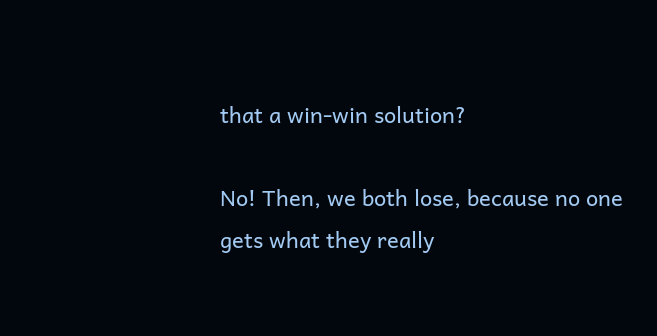that a win-win solution?

No! Then, we both lose, because no one gets what they really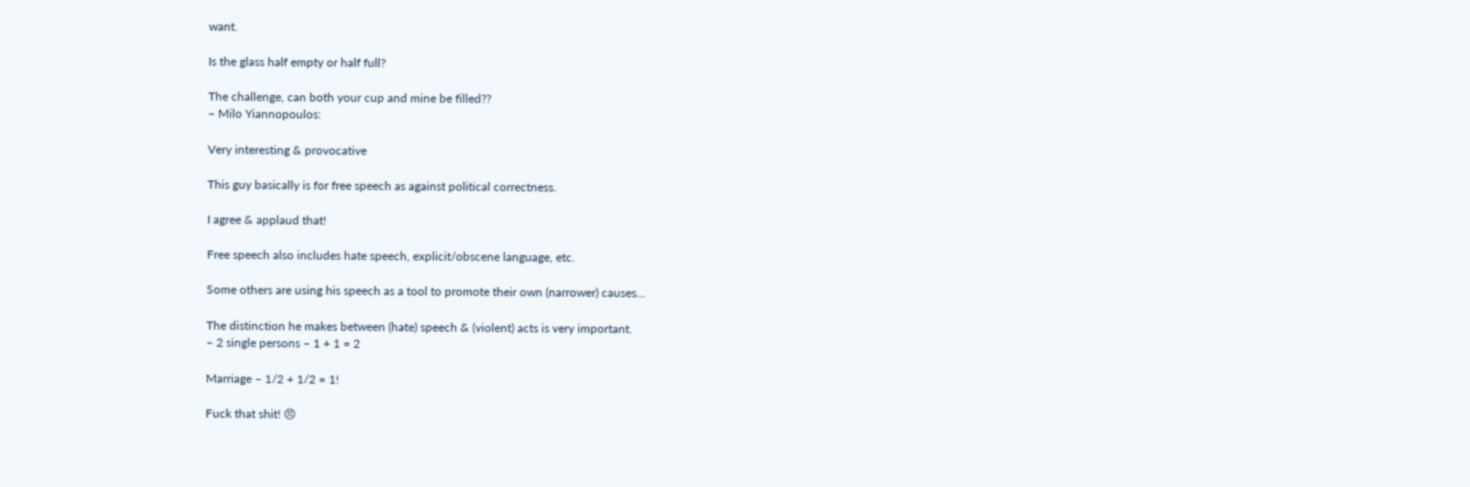want.

Is the glass half empty or half full?

The challenge, can both your cup and mine be filled??
– Milo Yiannopoulos:

Very interesting & provocative

This guy basically is for free speech as against political correctness.

I agree & applaud that!

Free speech also includes hate speech, explicit/obscene language, etc.

Some others are using his speech as a tool to promote their own (narrower) causes…

The distinction he makes between (hate) speech & (violent) acts is very important.
– 2 single persons – 1 + 1 = 2

Marriage – 1/2 + 1/2 = 1!

Fuck that shit! 😠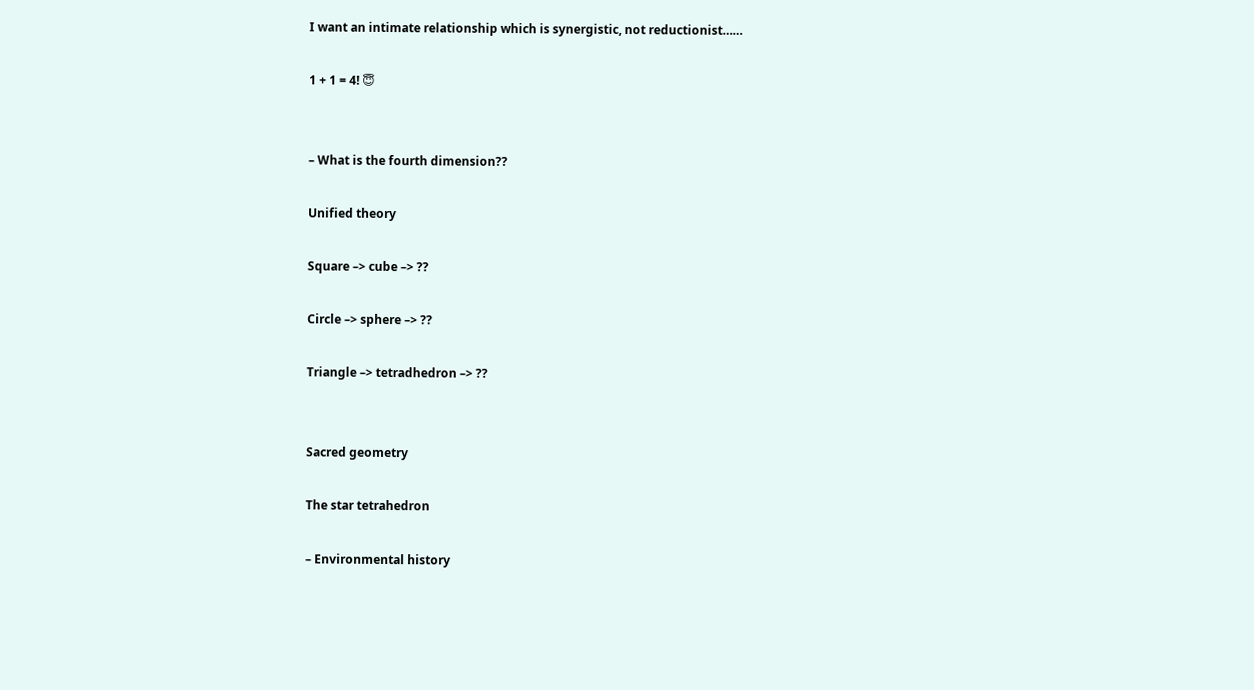I want an intimate relationship which is synergistic, not reductionist……

1 + 1 = 4! 😇


– What is the fourth dimension??

Unified theory

Square –> cube –> ??

Circle –> sphere –> ??

Triangle –> tetradhedron –> ??


Sacred geometry

The star tetrahedron

– Environmental history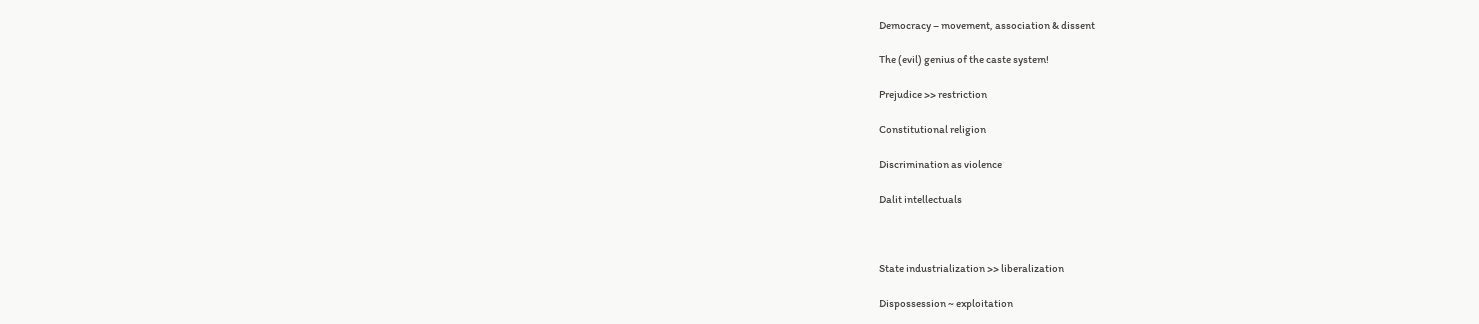Democracy – movement, association & dissent

The (evil) genius of the caste system!

Prejudice >> restriction

Constitutional religion

Discrimination as violence

Dalit intellectuals



State industrialization >> liberalization

Dispossession ~ exploitation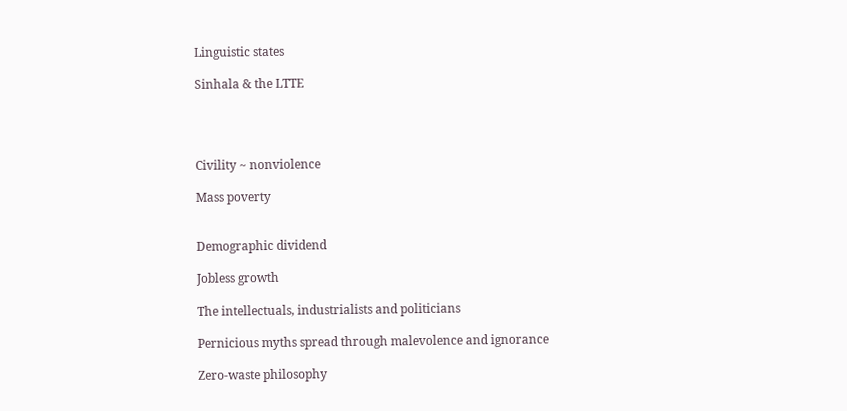Linguistic states

Sinhala & the LTTE




Civility ~ nonviolence

Mass poverty


Demographic dividend

Jobless growth

The intellectuals, industrialists and politicians

Pernicious myths spread through malevolence and ignorance

Zero-waste philosophy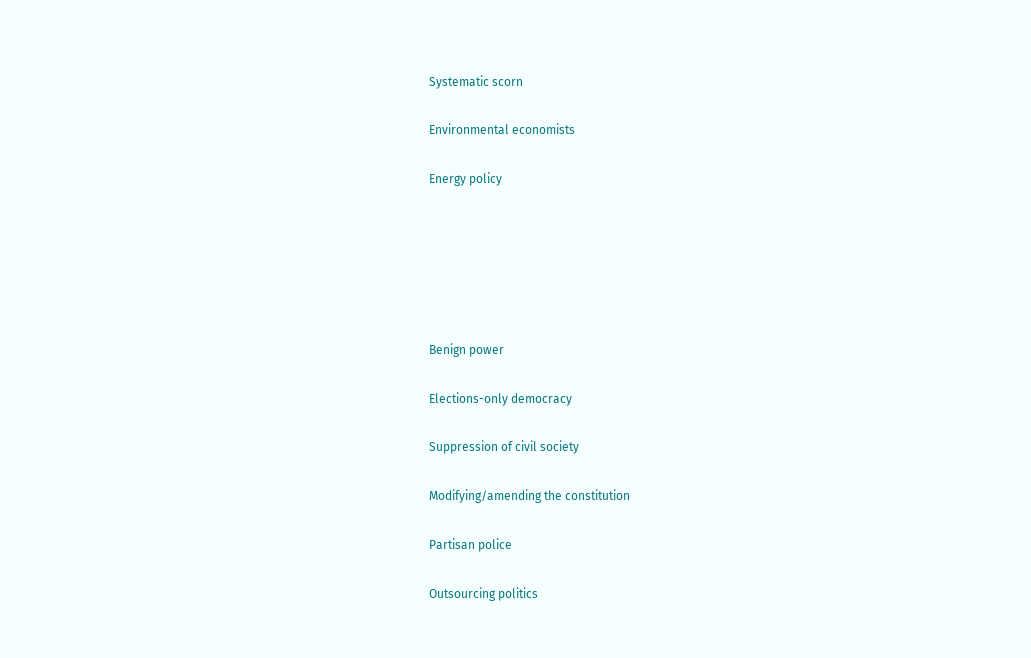Systematic scorn

Environmental economists

Energy policy






Benign power

Elections-only democracy

Suppression of civil society

Modifying/amending the constitution

Partisan police

Outsourcing politics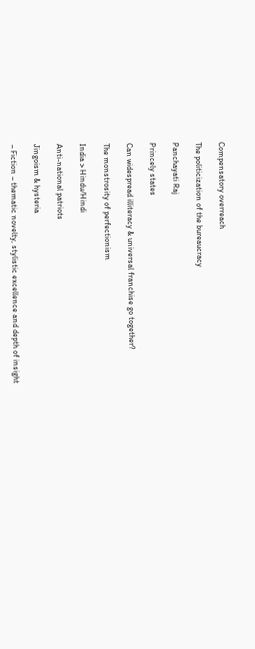Compensatory overreach

The politicization of the bureaucracy

Panchayati Raj

Princely states

Can widespread illiteracy & universal franchise go together?

The monstrosity of perfectionism

India > Hindu/Hindi

Anti-national patriots

Jingoism & hysteria

– Fiction – thematic novelty, stylistic excellence and depth of insight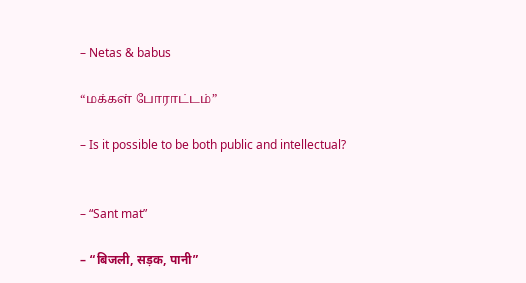– Netas & babus

“மக்கள் போராட்டம்”

– Is it possible to be both public and intellectual?


– “Sant mat”

– “बिजली, सड़क, पानी”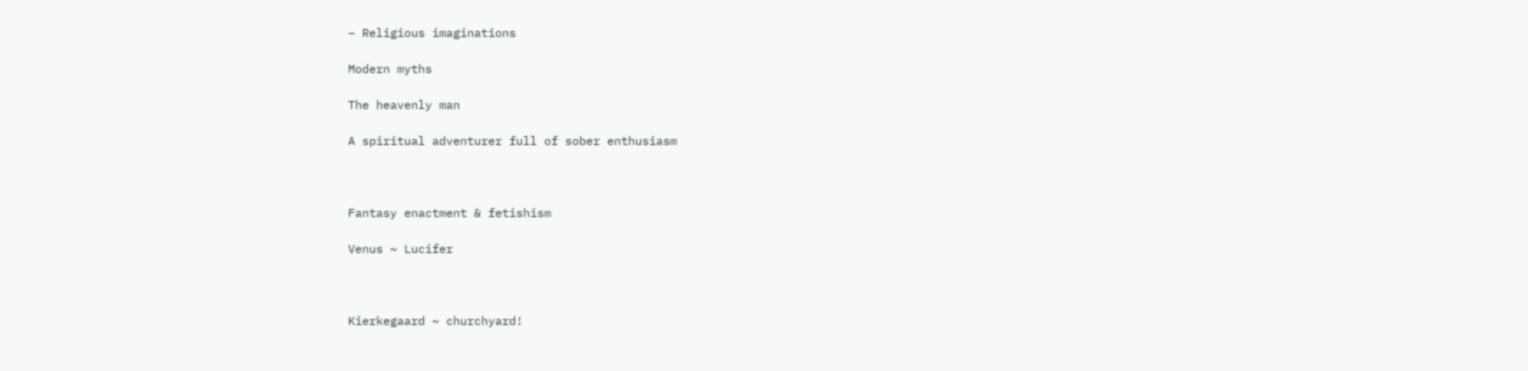– Religious imaginations

Modern myths

The heavenly man

A spiritual adventurer full of sober enthusiasm



Fantasy enactment & fetishism

Venus ~ Lucifer



Kierkegaard ~ churchyard!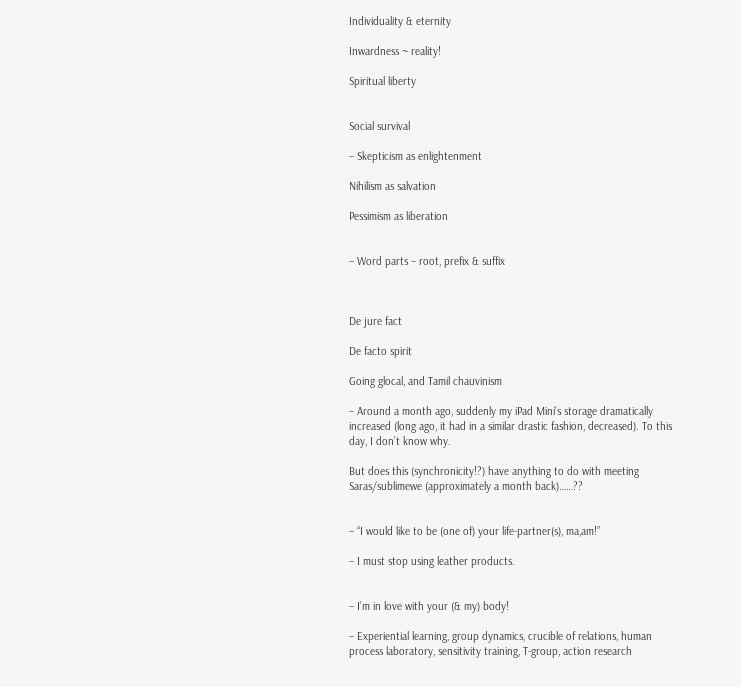Individuality & eternity

Inwardness ~ reality!

Spiritual liberty


Social survival

– Skepticism as enlightenment

Nihilism as salvation

Pessimism as liberation


– Word parts – root, prefix & suffix



De jure fact

De facto spirit

Going glocal, and Tamil chauvinism

– Around a month ago, suddenly my iPad Mini’s storage dramatically increased (long ago, it had in a similar drastic fashion, decreased). To this day, I don’t know why.

But does this (synchronicity!?) have anything to do with meeting Saras/sublimewe (approximately a month back)……??


– “I would like to be (one of) your life-partner(s), ma,am!”

– I must stop using leather products.


– I’m in love with your (& my) body!

– Experiential learning, group dynamics, crucible of relations, human process laboratory, sensitivity training, T-group, action research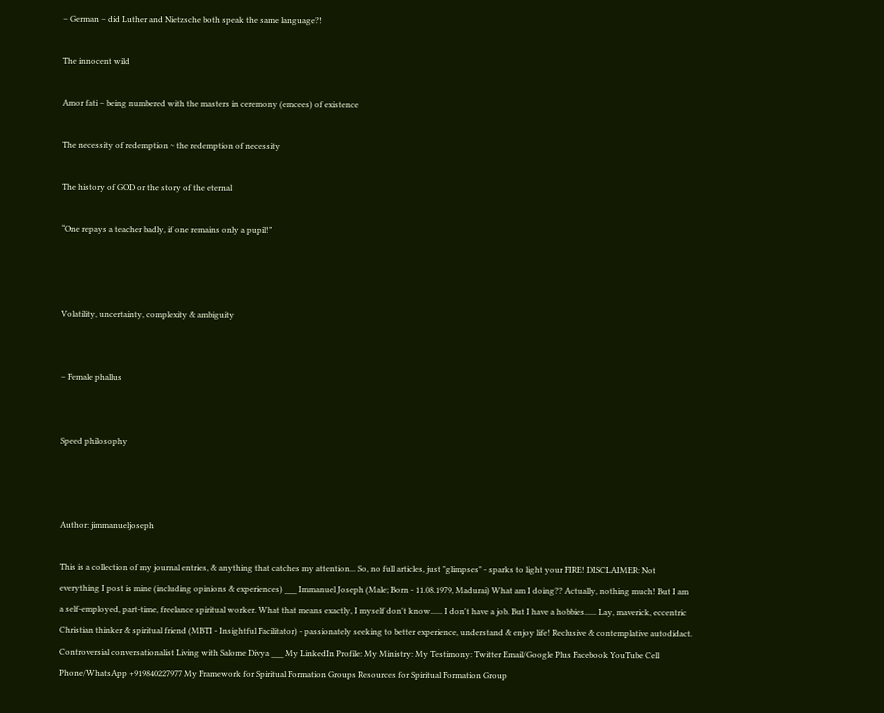– German – did Luther and Nietzsche both speak the same language?!

The innocent wild

Amor fati – being numbered with the masters in ceremony (emcees) of existence

The necessity of redemption ~ the redemption of necessity

The history of GOD or the story of the eternal

“One repays a teacher badly, if one remains only a pupil!”



Volatility, uncertainty, complexity & ambiguity


– Female phallus


Speed philosophy



Author: jimmanueljoseph

This is a collection of my journal entries, & anything that catches my attention... So, no full articles, just "glimpses" - sparks to light your FIRE! DISCLAIMER: Not everything I post is mine (including opinions & experiences) ___ Immanuel Joseph (Male; Born - 11.08.1979, Madurai) What am I doing?? Actually, nothing much! But I am a self-employed, part-time, freelance spiritual worker. What that means exactly, I myself don't know...... I don't have a job. But I have a hobbies...... Lay, maverick, eccentric Christian thinker & spiritual friend (MBTI - Insightful Facilitator) - passionately seeking to better experience, understand & enjoy life! Reclusive & contemplative autodidact. Controversial conversationalist Living with Salome Divya ___ My LinkedIn Profile: My Ministry: My Testimony: Twitter Email/Google Plus Facebook YouTube Cell Phone/WhatsApp +919840227977 My Framework for Spiritual Formation Groups Resources for Spiritual Formation Group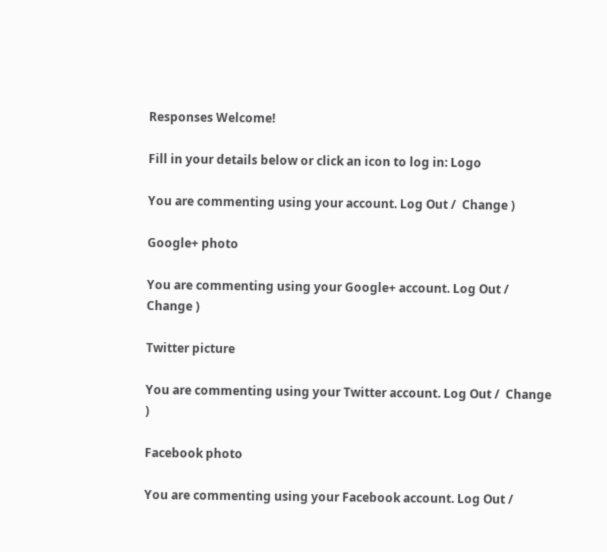Responses Welcome!

Fill in your details below or click an icon to log in: Logo

You are commenting using your account. Log Out /  Change )

Google+ photo

You are commenting using your Google+ account. Log Out /  Change )

Twitter picture

You are commenting using your Twitter account. Log Out /  Change )

Facebook photo

You are commenting using your Facebook account. Log Out /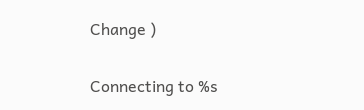Change )


Connecting to %s